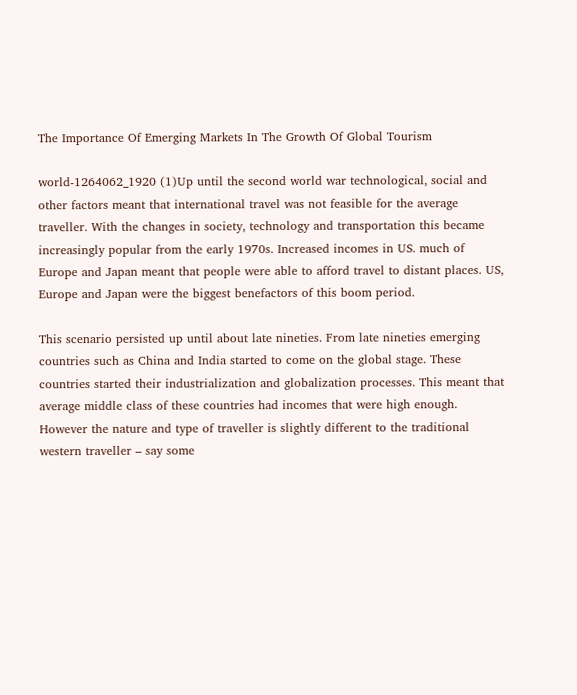The Importance Of Emerging Markets In The Growth Of Global Tourism

world-1264062_1920 (1)Up until the second world war technological, social and other factors meant that international travel was not feasible for the average traveller. With the changes in society, technology and transportation this became increasingly popular from the early 1970s. Increased incomes in US. much of Europe and Japan meant that people were able to afford travel to distant places. US, Europe and Japan were the biggest benefactors of this boom period.

This scenario persisted up until about late nineties. From late nineties emerging countries such as China and India started to come on the global stage. These countries started their industrialization and globalization processes. This meant that average middle class of these countries had incomes that were high enough. However the nature and type of traveller is slightly different to the traditional western traveller – say some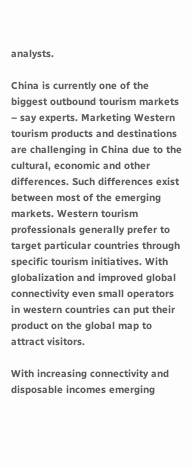analysts.

China is currently one of the biggest outbound tourism markets – say experts. Marketing Western tourism products and destinations are challenging in China due to the cultural, economic and other differences. Such differences exist between most of the emerging markets. Western tourism professionals generally prefer to target particular countries through specific tourism initiatives. With globalization and improved global connectivity even small operators in western countries can put their product on the global map to attract visitors.

With increasing connectivity and disposable incomes emerging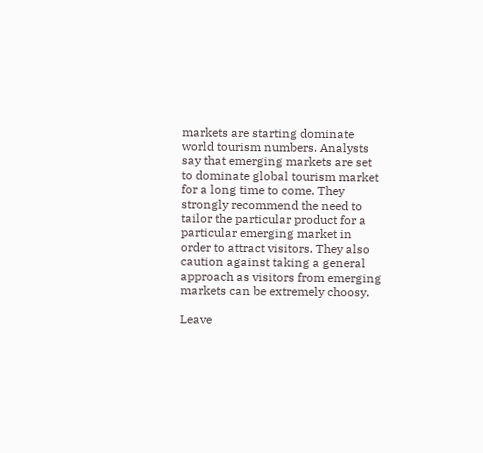markets are starting dominate world tourism numbers. Analysts say that emerging markets are set to dominate global tourism market for a long time to come. They strongly recommend the need to tailor the particular product for a particular emerging market in order to attract visitors. They also caution against taking a general approach as visitors from emerging markets can be extremely choosy.

Leave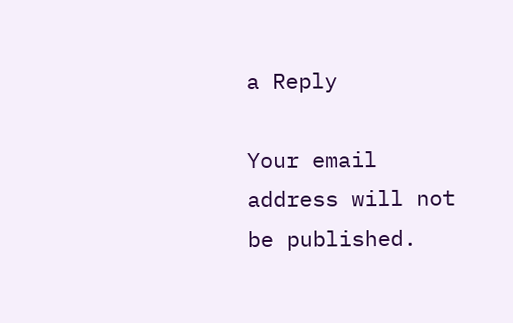a Reply

Your email address will not be published.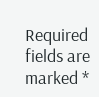Required fields are marked *